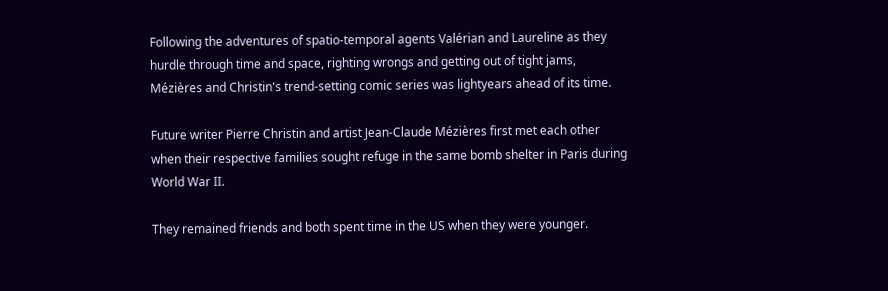Following the adventures of spatio-temporal agents Valérian and Laureline as they hurdle through time and space, righting wrongs and getting out of tight jams, Mézières and Christin's trend-setting comic series was lightyears ahead of its time.

Future writer Pierre Christin and artist Jean-Claude Mézières first met each other when their respective families sought refuge in the same bomb shelter in Paris during World War II.

They remained friends and both spent time in the US when they were younger.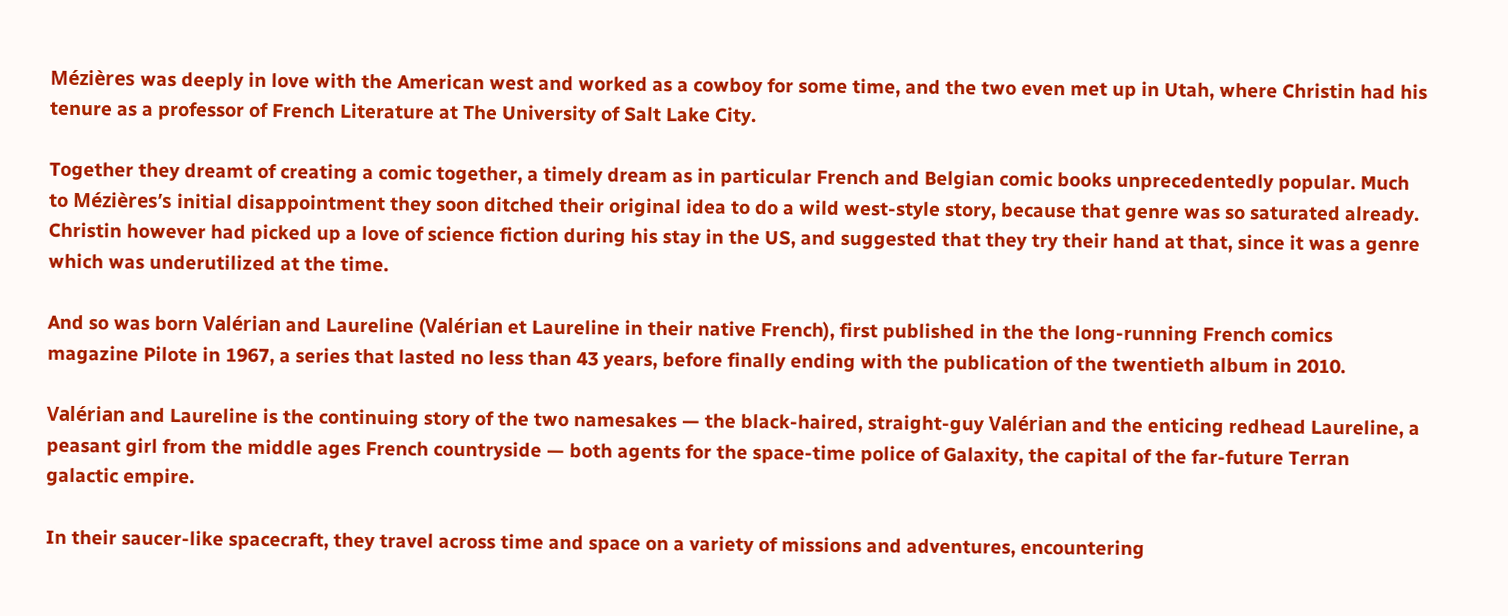Mézières was deeply in love with the American west and worked as a cowboy for some time, and the two even met up in Utah, where Christin had his tenure as a professor of French Literature at The University of Salt Lake City.

Together they dreamt of creating a comic together, a timely dream as in particular French and Belgian comic books unprecedentedly popular. Much to Mézières’s initial disappointment they soon ditched their original idea to do a wild west-style story, because that genre was so saturated already. Christin however had picked up a love of science fiction during his stay in the US, and suggested that they try their hand at that, since it was a genre which was underutilized at the time.

And so was born Valérian and Laureline (Valérian et Laureline in their native French), first published in the the long-running French comics magazine Pilote in 1967, a series that lasted no less than 43 years, before finally ending with the publication of the twentieth album in 2010.

Valérian and Laureline is the continuing story of the two namesakes — the black-haired, straight-guy Valérian and the enticing redhead Laureline, a peasant girl from the middle ages French countryside — both agents for the space-time police of Galaxity, the capital of the far-future Terran galactic empire.

In their saucer-like spacecraft, they travel across time and space on a variety of missions and adventures, encountering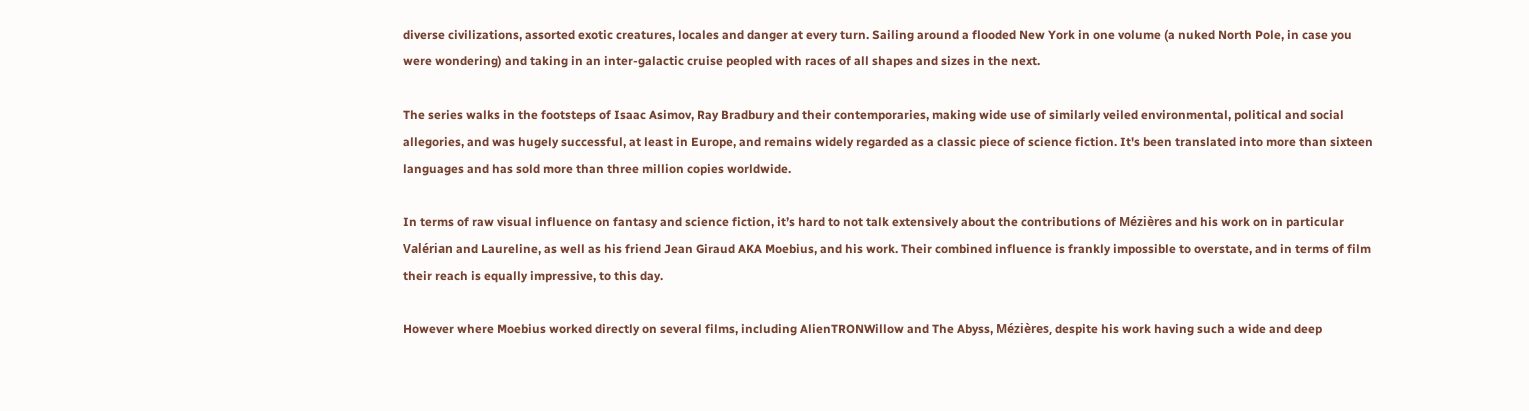diverse civilizations, assorted exotic creatures, locales and danger at every turn. Sailing around a flooded New York in one volume (a nuked North Pole, in case you were wondering) and taking in an inter-galactic cruise peopled with races of all shapes and sizes in the next.

The series walks in the footsteps of Isaac Asimov, Ray Bradbury and their contemporaries, making wide use of similarly veiled environmental, political and social allegories, and was hugely successful, at least in Europe, and remains widely regarded as a classic piece of science fiction. It's been translated into more than sixteen languages and has sold more than three million copies worldwide.

In terms of raw visual influence on fantasy and science fiction, it’s hard to not talk extensively about the contributions of Mézières and his work on in particular Valérian and Laureline, as well as his friend Jean Giraud AKA Moebius, and his work. Their combined influence is frankly impossible to overstate, and in terms of film their reach is equally impressive, to this day.

However where Moebius worked directly on several films, including AlienTRONWillow and The Abyss, Mézières, despite his work having such a wide and deep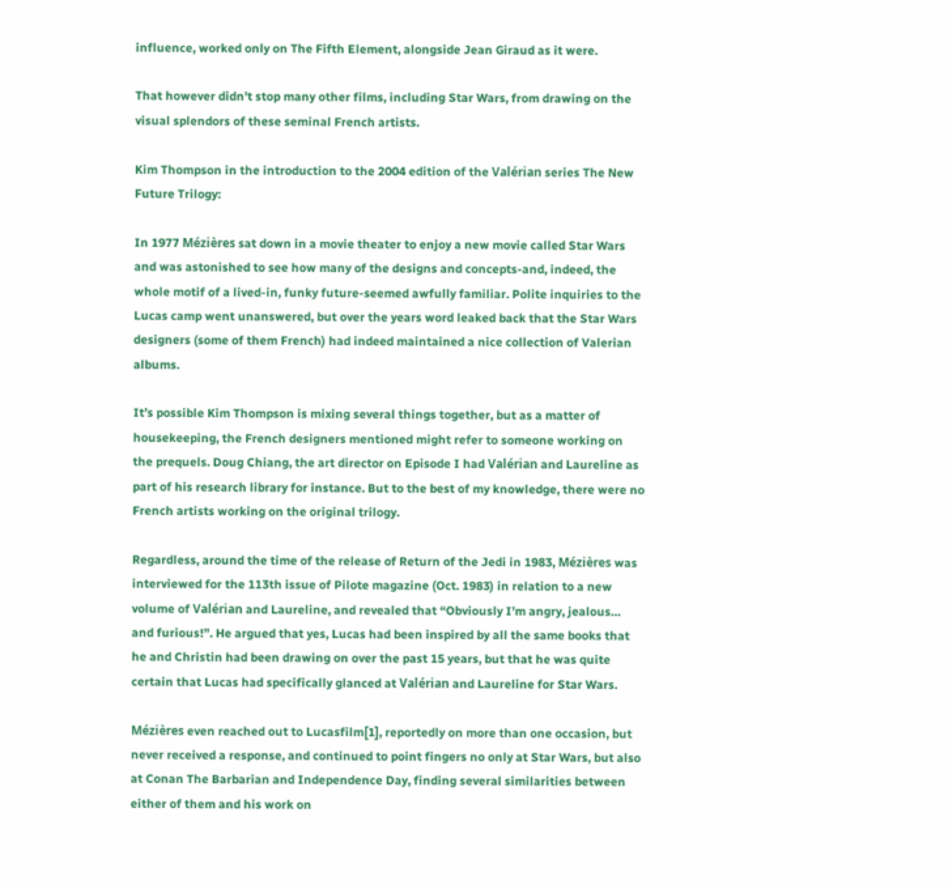influence, worked only on The Fifth Element, alongside Jean Giraud as it were.

That however didn’t stop many other films, including Star Wars, from drawing on the visual splendors of these seminal French artists.

Kim Thompson in the introduction to the 2004 edition of the Valérian series The New Future Trilogy:

In 1977 Mézières sat down in a movie theater to enjoy a new movie called Star Wars and was astonished to see how many of the designs and concepts-and, indeed, the whole motif of a lived-in, funky future-seemed awfully familiar. Polite inquiries to the Lucas camp went unanswered, but over the years word leaked back that the Star Wars designers (some of them French) had indeed maintained a nice collection of Valerian albums.

It’s possible Kim Thompson is mixing several things together, but as a matter of housekeeping, the French designers mentioned might refer to someone working on the prequels. Doug Chiang, the art director on Episode I had Valérian and Laureline as part of his research library for instance. But to the best of my knowledge, there were no French artists working on the original trilogy.

Regardless, around the time of the release of Return of the Jedi in 1983, Mézières was interviewed for the 113th issue of Pilote magazine (Oct. 1983) in relation to a new volume of Valérian and Laureline, and revealed that “Obviously I’m angry, jealous… and furious!”. He argued that yes, Lucas had been inspired by all the same books that he and Christin had been drawing on over the past 15 years, but that he was quite certain that Lucas had specifically glanced at Valérian and Laureline for Star Wars.

Mézières even reached out to Lucasfilm[1], reportedly on more than one occasion, but never received a response, and continued to point fingers no only at Star Wars, but also at Conan The Barbarian and Independence Day, finding several similarities between either of them and his work on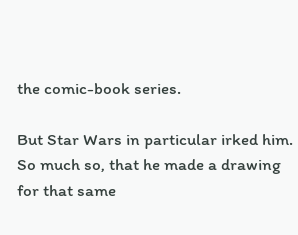the comic-book series.

But Star Wars in particular irked him. So much so, that he made a drawing for that same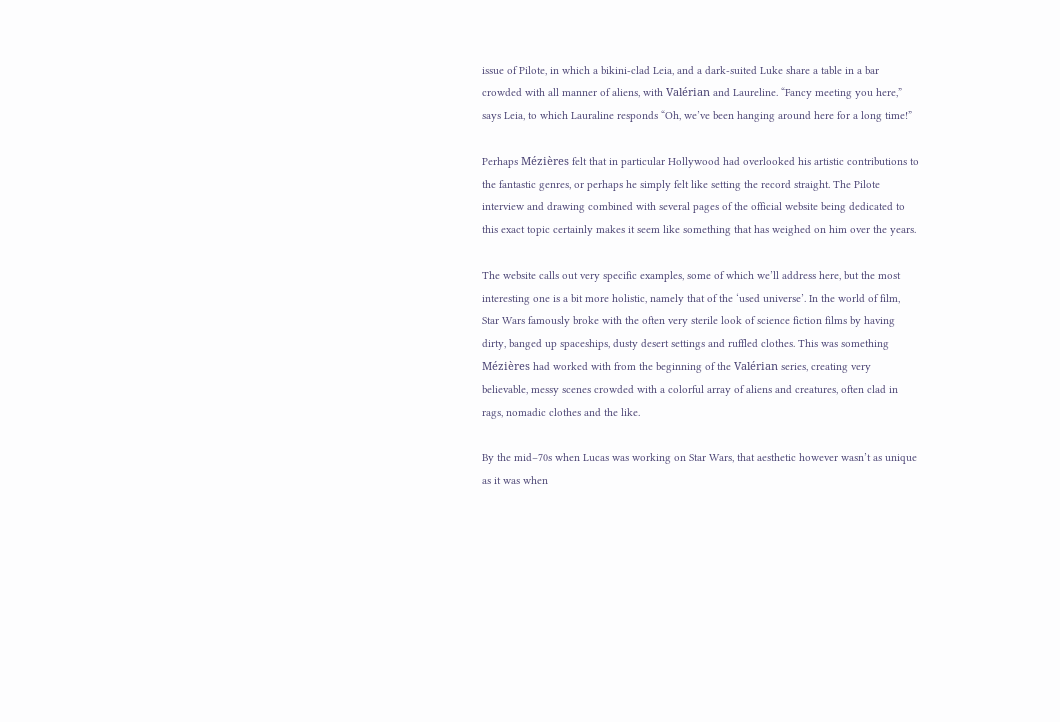issue of Pilote, in which a bikini-clad Leia, and a dark-suited Luke share a table in a bar crowded with all manner of aliens, with Valérian and Laureline. “Fancy meeting you here,” says Leia, to which Lauraline responds “Oh, we’ve been hanging around here for a long time!”

Perhaps Mézières felt that in particular Hollywood had overlooked his artistic contributions to the fantastic genres, or perhaps he simply felt like setting the record straight. The Pilote interview and drawing combined with several pages of the official website being dedicated to this exact topic certainly makes it seem like something that has weighed on him over the years.

The website calls out very specific examples, some of which we’ll address here, but the most interesting one is a bit more holistic, namely that of the ‘used universe’. In the world of film, Star Wars famously broke with the often very sterile look of science fiction films by having dirty, banged up spaceships, dusty desert settings and ruffled clothes. This was something Mézières had worked with from the beginning of the Valérian series, creating very believable, messy scenes crowded with a colorful array of aliens and creatures, often clad in rags, nomadic clothes and the like.

By the mid–70s when Lucas was working on Star Wars, that aesthetic however wasn’t as unique as it was when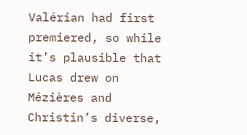Valérian had first premiered, so while it’s plausible that Lucas drew on Mézières and Christin’s diverse,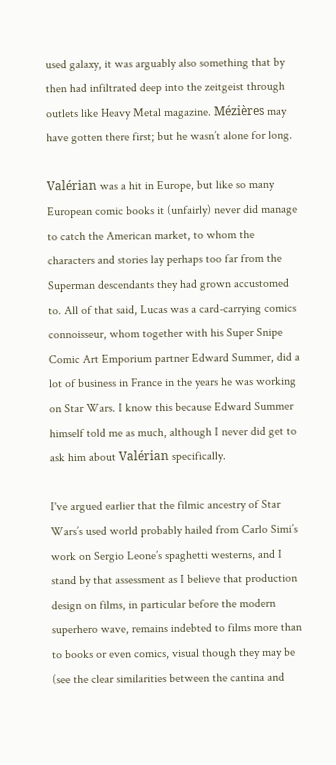used galaxy, it was arguably also something that by then had infiltrated deep into the zeitgeist through outlets like Heavy Metal magazine. Mézières may have gotten there first; but he wasn’t alone for long.

Valérian was a hit in Europe, but like so many European comic books it (unfairly) never did manage to catch the American market, to whom the characters and stories lay perhaps too far from the Superman descendants they had grown accustomed to. All of that said, Lucas was a card-carrying comics connoisseur, whom together with his Super Snipe Comic Art Emporium partner Edward Summer, did a lot of business in France in the years he was working on Star Wars. I know this because Edward Summer himself told me as much, although I never did get to ask him about Valérian specifically.

I've argued earlier that the filmic ancestry of Star Wars’s used world probably hailed from Carlo Simi’s work on Sergio Leone’s spaghetti westerns, and I stand by that assessment as I believe that production design on films, in particular before the modern superhero wave, remains indebted to films more than to books or even comics, visual though they may be (see the clear similarities between the cantina and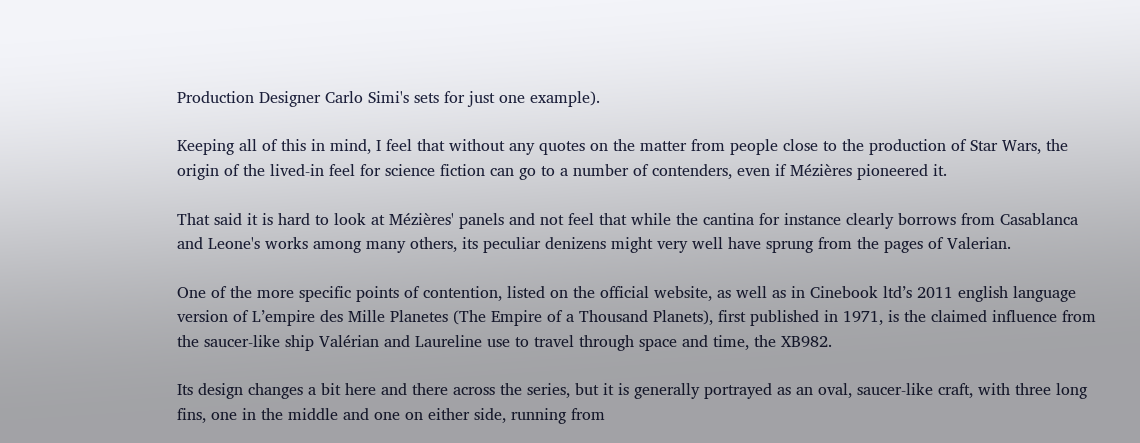Production Designer Carlo Simi's sets for just one example).

Keeping all of this in mind, I feel that without any quotes on the matter from people close to the production of Star Wars, the origin of the lived-in feel for science fiction can go to a number of contenders, even if Mézières pioneered it.

That said it is hard to look at Mézières' panels and not feel that while the cantina for instance clearly borrows from Casablanca and Leone's works among many others, its peculiar denizens might very well have sprung from the pages of Valerian.

One of the more specific points of contention, listed on the official website, as well as in Cinebook ltd’s 2011 english language version of L’empire des Mille Planetes (The Empire of a Thousand Planets), first published in 1971, is the claimed influence from the saucer-like ship Valérian and Laureline use to travel through space and time, the XB982.

Its design changes a bit here and there across the series, but it is generally portrayed as an oval, saucer-like craft, with three long fins, one in the middle and one on either side, running from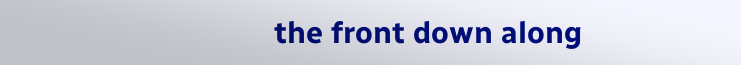the front down along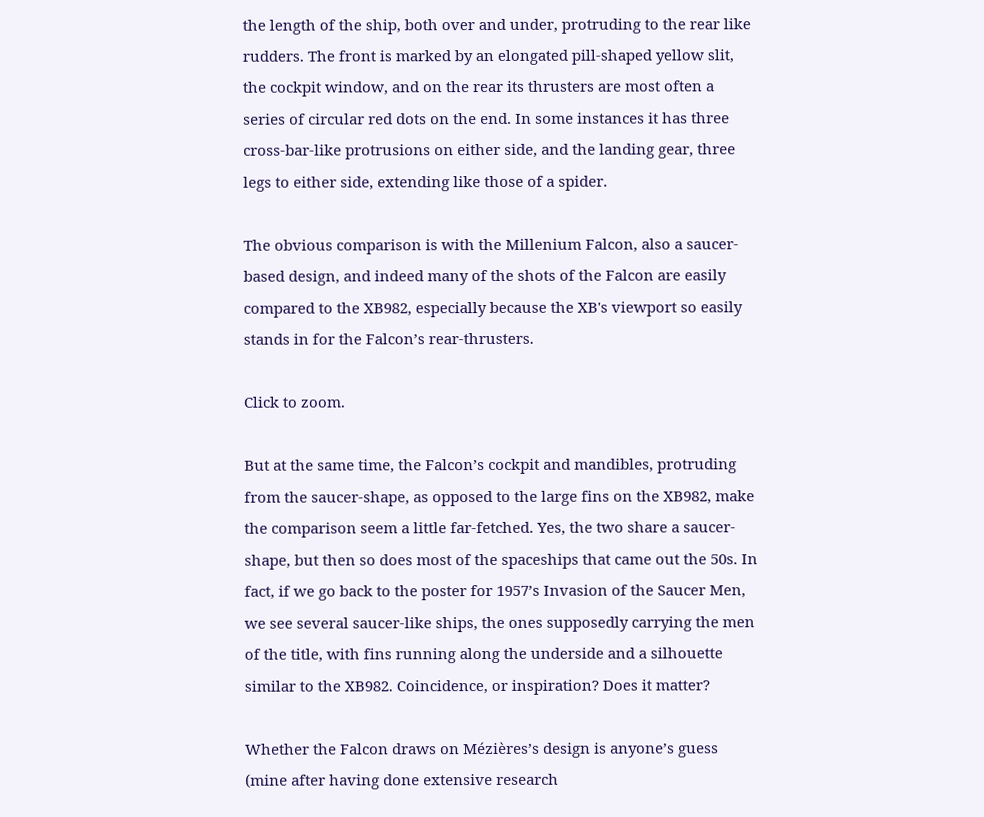the length of the ship, both over and under, protruding to the rear like rudders. The front is marked by an elongated pill-shaped yellow slit, the cockpit window, and on the rear its thrusters are most often a series of circular red dots on the end. In some instances it has three cross-bar-like protrusions on either side, and the landing gear, three legs to either side, extending like those of a spider.

The obvious comparison is with the Millenium Falcon, also a saucer-based design, and indeed many of the shots of the Falcon are easily compared to the XB982, especially because the XB's viewport so easily stands in for the Falcon’s rear-thrusters.

Click to zoom.

But at the same time, the Falcon’s cockpit and mandibles, protruding from the saucer-shape, as opposed to the large fins on the XB982, make the comparison seem a little far-fetched. Yes, the two share a saucer-shape, but then so does most of the spaceships that came out the 50s. In fact, if we go back to the poster for 1957’s Invasion of the Saucer Men, we see several saucer-like ships, the ones supposedly carrying the men of the title, with fins running along the underside and a silhouette similar to the XB982. Coincidence, or inspiration? Does it matter?

Whether the Falcon draws on Mézières’s design is anyone’s guess (mine after having done extensive research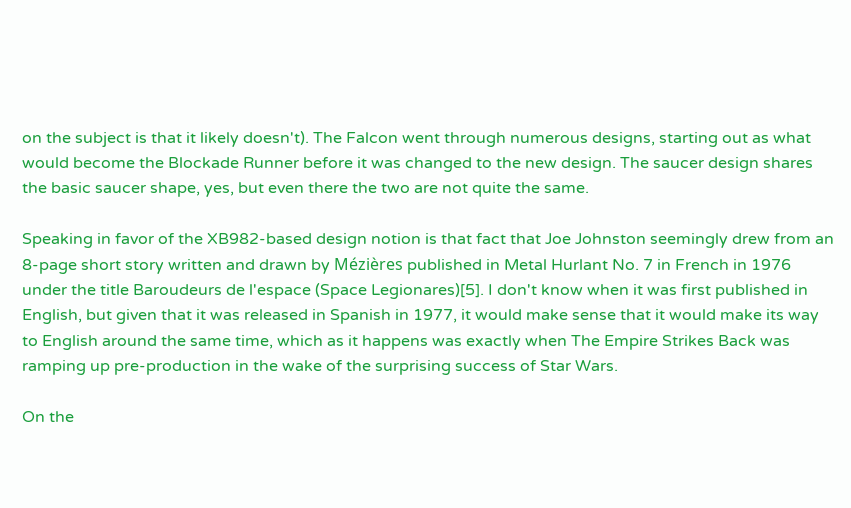on the subject is that it likely doesn't). The Falcon went through numerous designs, starting out as what would become the Blockade Runner before it was changed to the new design. The saucer design shares the basic saucer shape, yes, but even there the two are not quite the same.

Speaking in favor of the XB982-based design notion is that fact that Joe Johnston seemingly drew from an 8-page short story written and drawn by Mézières published in Metal Hurlant No. 7 in French in 1976 under the title Baroudeurs de l'espace (Space Legionares)[5]. I don't know when it was first published in English, but given that it was released in Spanish in 1977, it would make sense that it would make its way to English around the same time, which as it happens was exactly when The Empire Strikes Back was ramping up pre-production in the wake of the surprising success of Star Wars.

On the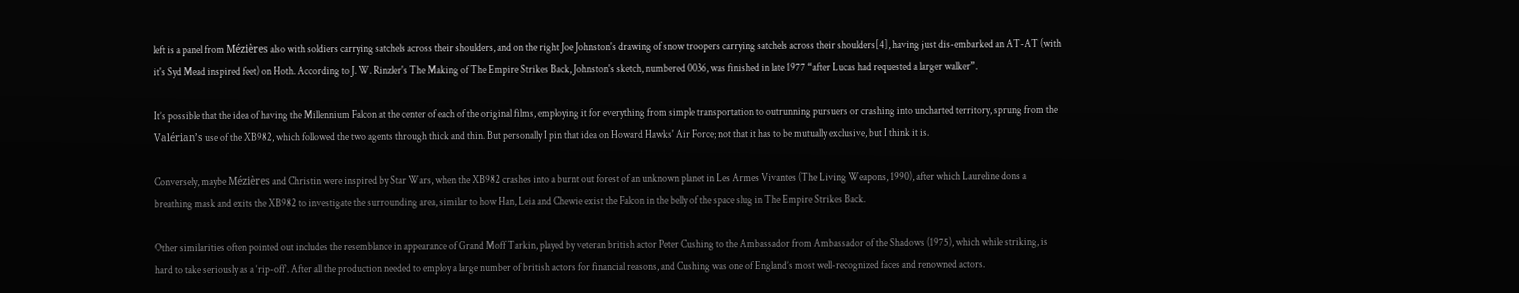left is a panel from Mézières also with soldiers carrying satchels across their shoulders, and on the right Joe Johnston's drawing of snow troopers carrying satchels across their shoulders[4], having just dis-embarked an AT-AT (with it's Syd Mead inspired feet) on Hoth. According to J. W. Rinzler's The Making of The Empire Strikes Back, Johnston's sketch, numbered 0036, was finished in late 1977 “after Lucas had requested a larger walker”.

It’s possible that the idea of having the Millennium Falcon at the center of each of the original films, employing it for everything from simple transportation to outrunning pursuers or crashing into uncharted territory, sprung from the Valérian’s use of the XB982, which followed the two agents through thick and thin. But personally I pin that idea on Howard Hawks' Air Force; not that it has to be mutually exclusive, but I think it is.

Conversely, maybe Mézières and Christin were inspired by Star Wars, when the XB982 crashes into a burnt out forest of an unknown planet in Les Armes Vivantes (The Living Weapons, 1990), after which Laureline dons a breathing mask and exits the XB982 to investigate the surrounding area, similar to how Han, Leia and Chewie exist the Falcon in the belly of the space slug in The Empire Strikes Back.

Other similarities often pointed out includes the resemblance in appearance of Grand Moff Tarkin, played by veteran british actor Peter Cushing to the Ambassador from Ambassador of the Shadows (1975), which while striking, is hard to take seriously as a ‘rip-off’. After all the production needed to employ a large number of british actors for financial reasons, and Cushing was one of England’s most well-recognized faces and renowned actors.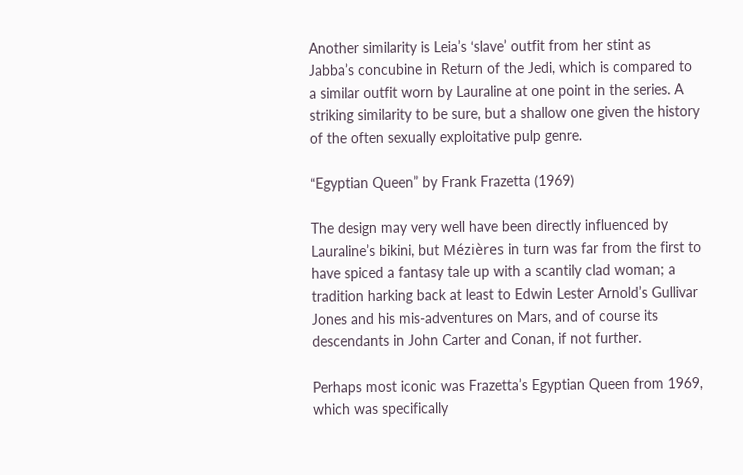Another similarity is Leia’s ‘slave’ outfit from her stint as Jabba’s concubine in Return of the Jedi, which is compared to a similar outfit worn by Lauraline at one point in the series. A striking similarity to be sure, but a shallow one given the history of the often sexually exploitative pulp genre.

“Egyptian Queen” by Frank Frazetta (1969)

The design may very well have been directly influenced by Lauraline’s bikini, but Mézières in turn was far from the first to have spiced a fantasy tale up with a scantily clad woman; a tradition harking back at least to Edwin Lester Arnold’s Gullivar Jones and his mis-adventures on Mars, and of course its descendants in John Carter and Conan, if not further.

Perhaps most iconic was Frazetta’s Egyptian Queen from 1969, which was specifically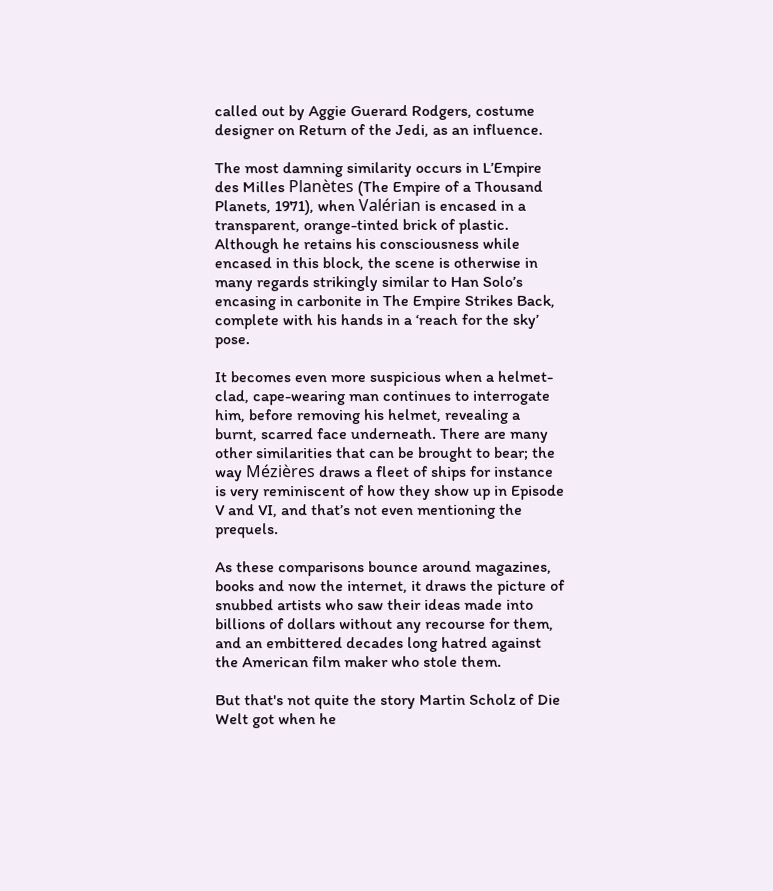called out by Aggie Guerard Rodgers, costume designer on Return of the Jedi, as an influence.

The most damning similarity occurs in L’Empire des Milles Planètes (The Empire of a Thousand Planets, 1971), when Valérian is encased in a transparent, orange-tinted brick of plastic. Although he retains his consciousness while encased in this block, the scene is otherwise in many regards strikingly similar to Han Solo’s encasing in carbonite in The Empire Strikes Back, complete with his hands in a ‘reach for the sky’ pose.

It becomes even more suspicious when a helmet-clad, cape-wearing man continues to interrogate him, before removing his helmet, revealing a burnt, scarred face underneath. There are many other similarities that can be brought to bear; the way Mézières draws a fleet of ships for instance is very reminiscent of how they show up in Episode V and VI, and that’s not even mentioning the prequels.

As these comparisons bounce around magazines, books and now the internet, it draws the picture of snubbed artists who saw their ideas made into billions of dollars without any recourse for them, and an embittered decades long hatred against the American film maker who stole them.

But that's not quite the story Martin Scholz of Die Welt got when he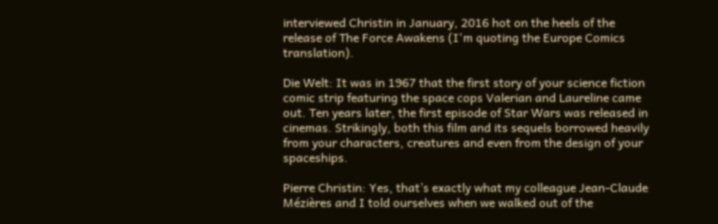interviewed Christin in January, 2016 hot on the heels of the release of The Force Awakens (I'm quoting the Europe Comics translation).

Die Welt: It was in 1967 that the first story of your science fiction comic strip featuring the space cops Valerian and Laureline came out. Ten years later, the first episode of Star Wars was released in cinemas. Strikingly, both this film and its sequels borrowed heavily from your characters, creatures and even from the design of your spaceships.

Pierre Christin: Yes, that’s exactly what my colleague Jean-Claude Mézières and I told ourselves when we walked out of the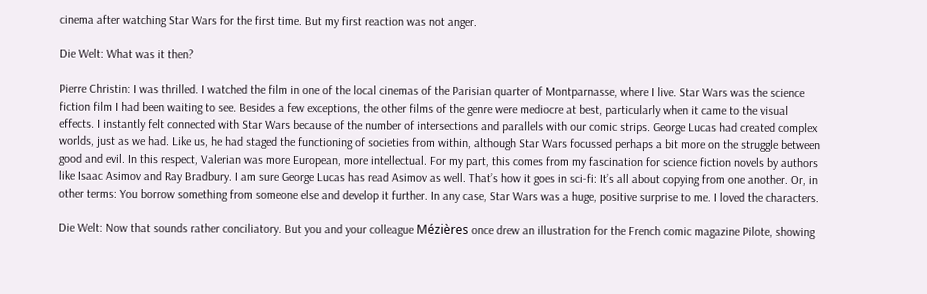cinema after watching Star Wars for the first time. But my first reaction was not anger.

Die Welt: What was it then?

Pierre Christin: I was thrilled. I watched the film in one of the local cinemas of the Parisian quarter of Montparnasse, where I live. Star Wars was the science fiction film I had been waiting to see. Besides a few exceptions, the other films of the genre were mediocre at best, particularly when it came to the visual effects. I instantly felt connected with Star Wars because of the number of intersections and parallels with our comic strips. George Lucas had created complex worlds, just as we had. Like us, he had staged the functioning of societies from within, although Star Wars focussed perhaps a bit more on the struggle between good and evil. In this respect, Valerian was more European, more intellectual. For my part, this comes from my fascination for science fiction novels by authors like Isaac Asimov and Ray Bradbury. I am sure George Lucas has read Asimov as well. That’s how it goes in sci-fi: It’s all about copying from one another. Or, in other terms: You borrow something from someone else and develop it further. In any case, Star Wars was a huge, positive surprise to me. I loved the characters.

Die Welt: Now that sounds rather conciliatory. But you and your colleague Mézières once drew an illustration for the French comic magazine Pilote, showing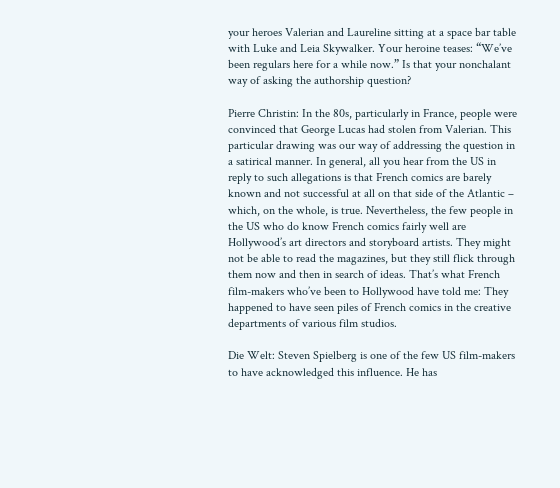your heroes Valerian and Laureline sitting at a space bar table with Luke and Leia Skywalker. Your heroine teases: “We’ve been regulars here for a while now.” Is that your nonchalant way of asking the authorship question?

Pierre Christin: In the 80s, particularly in France, people were convinced that George Lucas had stolen from Valerian. This particular drawing was our way of addressing the question in a satirical manner. In general, all you hear from the US in reply to such allegations is that French comics are barely known and not successful at all on that side of the Atlantic – which, on the whole, is true. Nevertheless, the few people in the US who do know French comics fairly well are Hollywood’s art directors and storyboard artists. They might not be able to read the magazines, but they still flick through them now and then in search of ideas. That’s what French film-makers who’ve been to Hollywood have told me: They happened to have seen piles of French comics in the creative departments of various film studios.

Die Welt: Steven Spielberg is one of the few US film-makers to have acknowledged this influence. He has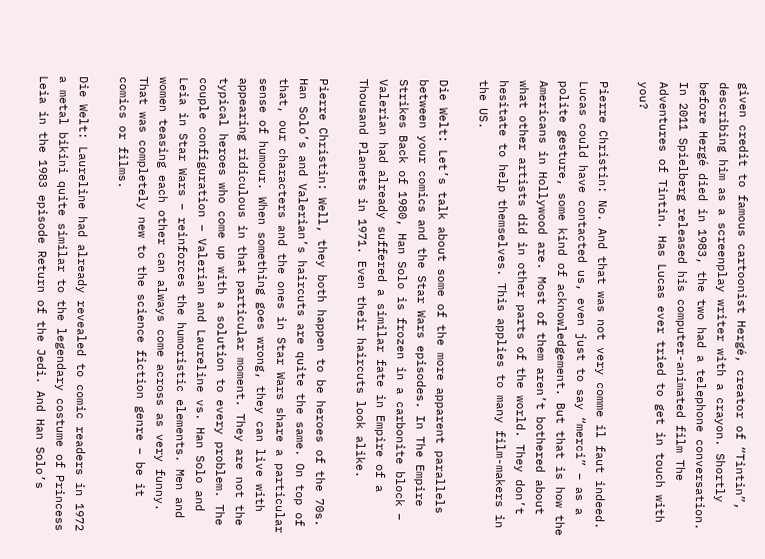given credit to famous cartoonist Hergé, creator of “Tintin”, describing him as a screenplay writer with a crayon. Shortly before Hergé died in 1983, the two had a telephone conversation. In 2011 Spielberg released his computer-animated film The Adventures of Tintin. Has Lucas ever tried to get in touch with you?

Pierre Christin: No. And that was not very comme il faut indeed. Lucas could have contacted us, even just to say “merci” – as a polite gesture, some kind of acknowledgement. But that is how the Americans in Hollywood are. Most of them aren’t bothered about what other artists did in other parts of the world. They don’t hesitate to help themselves. This applies to many film-makers in the US.

Die Welt: Let’s talk about some of the more apparent parallels between your comics and the Star Wars episodes. In The Empire Strikes Back of 1980, Han Solo is frozen in a carbonite block – Valerian had already suffered a similar fate in Empire of a Thousand Planets in 1971. Even their haircuts look alike.

Pierre Christin: Well, they both happen to be heroes of the 70s. Han Solo’s and Valerian’s haircuts are quite the same. On top of that, our characters and the ones in Star Wars share a particular sense of humour. When something goes wrong, they can live with appearing ridiculous in that particular moment. They are not the typical heroes who come up with a solution to every problem. The couple configuration – Valerian and Laureline vs. Han Solo and Leia in Star Wars – reinforces the humoristic elements. Men and women teasing each other can always come across as very funny. That was completely new to the science fiction genre – be it comics or films.

Die Welt: Laureline had already revealed to comic readers in 1972 a metal bikini quite similar to the legendary costume of Princess Leia in the 1983 episode Return of the Jedi. And Han Solo’s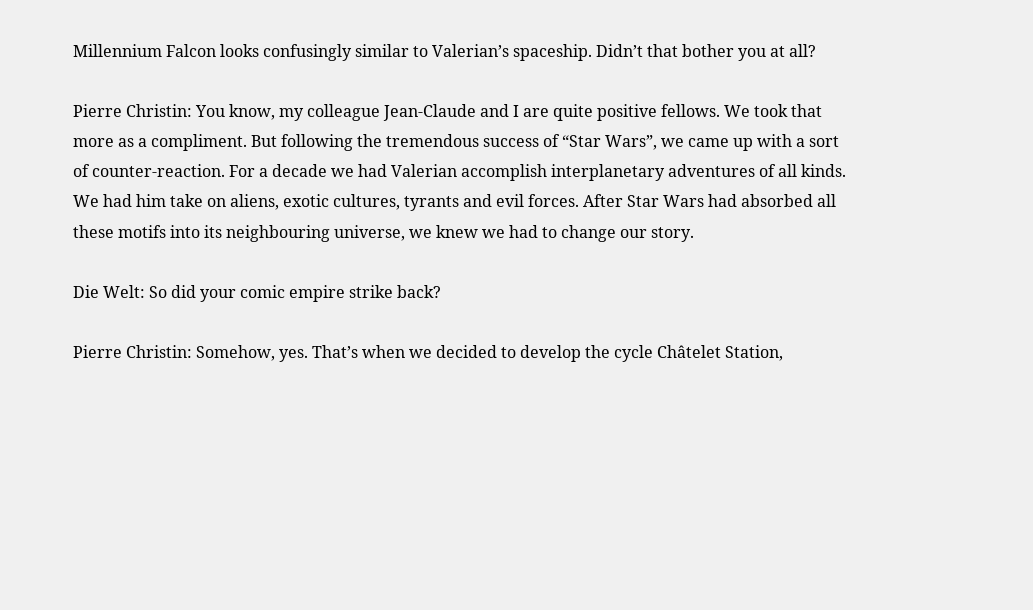Millennium Falcon looks confusingly similar to Valerian’s spaceship. Didn’t that bother you at all?

Pierre Christin: You know, my colleague Jean-Claude and I are quite positive fellows. We took that more as a compliment. But following the tremendous success of “Star Wars”, we came up with a sort of counter-reaction. For a decade we had Valerian accomplish interplanetary adventures of all kinds. We had him take on aliens, exotic cultures, tyrants and evil forces. After Star Wars had absorbed all these motifs into its neighbouring universe, we knew we had to change our story.

Die Welt: So did your comic empire strike back?

Pierre Christin: Somehow, yes. That’s when we decided to develop the cycle Châtelet Station,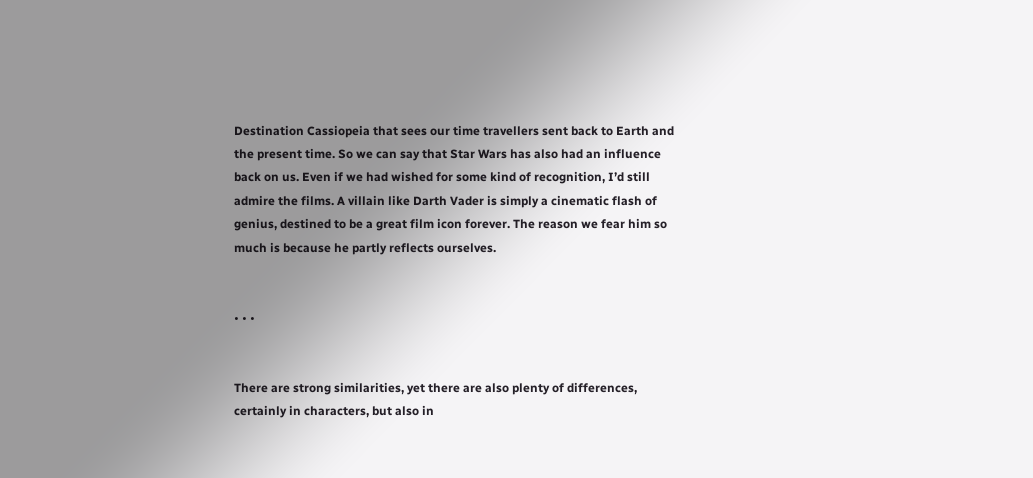Destination Cassiopeia that sees our time travellers sent back to Earth and the present time. So we can say that Star Wars has also had an influence back on us. Even if we had wished for some kind of recognition, I’d still admire the films. A villain like Darth Vader is simply a cinematic flash of genius, destined to be a great film icon forever. The reason we fear him so much is because he partly reflects ourselves.


• • •


There are strong similarities, yet there are also plenty of differences, certainly in characters, but also in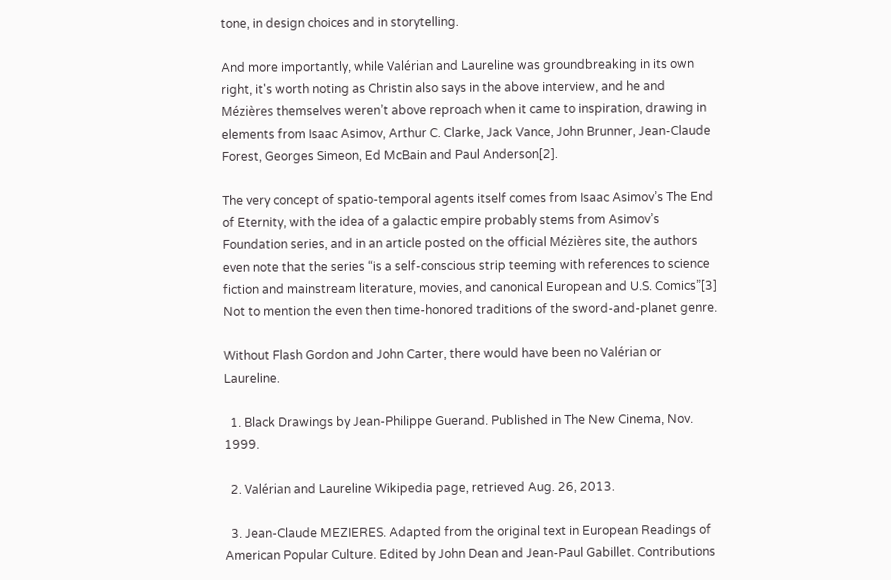tone, in design choices and in storytelling.

And more importantly, while Valérian and Laureline was groundbreaking in its own right, it's worth noting as Christin also says in the above interview, and he and Mézières themselves weren’t above reproach when it came to inspiration, drawing in elements from Isaac Asimov, Arthur C. Clarke, Jack Vance, John Brunner, Jean-Claude Forest, Georges Simeon, Ed McBain and Paul Anderson[2].

The very concept of spatio-temporal agents itself comes from Isaac Asimov’s The End of Eternity, with the idea of a galactic empire probably stems from Asimov’s Foundation series, and in an article posted on the official Mézières site, the authors even note that the series “is a self-conscious strip teeming with references to science fiction and mainstream literature, movies, and canonical European and U.S. Comics”[3] Not to mention the even then time-honored traditions of the sword-and-planet genre.

Without Flash Gordon and John Carter, there would have been no Valérian or Laureline.

  1. Black Drawings by Jean-Philippe Guerand. Published in The New Cinema, Nov. 1999.

  2. Valérian and Laureline Wikipedia page, retrieved Aug. 26, 2013.

  3. Jean-Claude MEZIERES. Adapted from the original text in European Readings of American Popular Culture. Edited by John Dean and Jean-Paul Gabillet. Contributions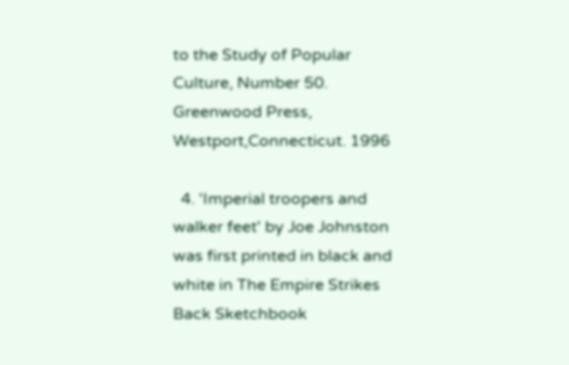to the Study of Popular Culture, Number 50. Greenwood Press, Westport,Connecticut. 1996

  4. 'Imperial troopers and walker feet' by Joe Johnston was first printed in black and white in The Empire Strikes Back Sketchbook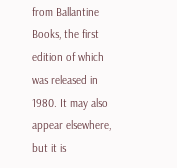from Ballantine Books, the first edition of which was released in 1980. It may also appear elsewhere, but it is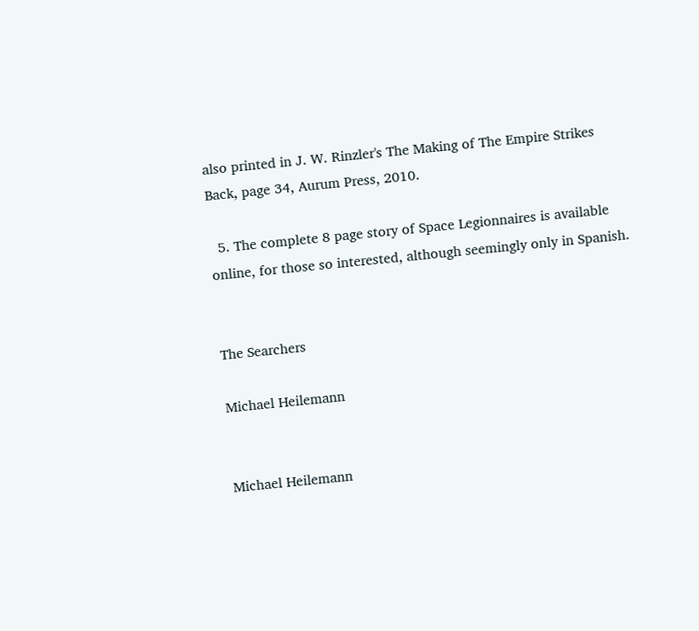also printed in J. W. Rinzler's The Making of The Empire Strikes Back, page 34, Aurum Press, 2010.

  5. The complete 8 page story of Space Legionnaires is available online, for those so interested, although seemingly only in Spanish.


The Searchers

Michael Heilemann


Michael Heilemann